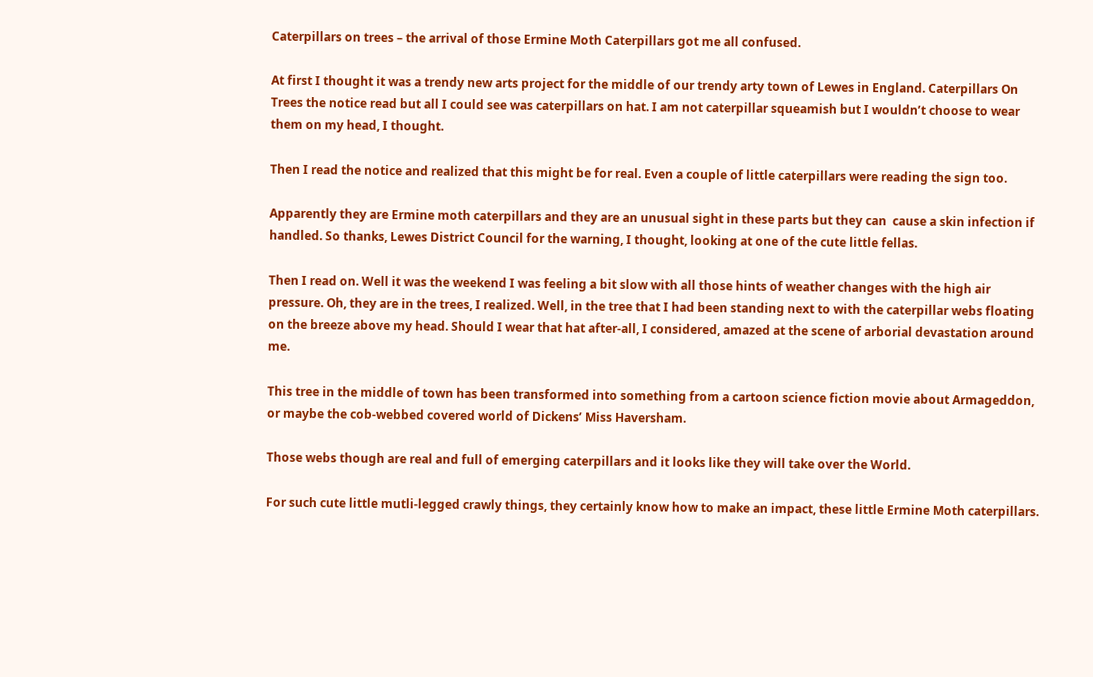Caterpillars on trees – the arrival of those Ermine Moth Caterpillars got me all confused.

At first I thought it was a trendy new arts project for the middle of our trendy arty town of Lewes in England. Caterpillars On Trees the notice read but all I could see was caterpillars on hat. I am not caterpillar squeamish but I wouldn’t choose to wear them on my head, I thought.

Then I read the notice and realized that this might be for real. Even a couple of little caterpillars were reading the sign too.

Apparently they are Ermine moth caterpillars and they are an unusual sight in these parts but they can  cause a skin infection if handled. So thanks, Lewes District Council for the warning, I thought, looking at one of the cute little fellas.

Then I read on. Well it was the weekend I was feeling a bit slow with all those hints of weather changes with the high air pressure. Oh, they are in the trees, I realized. Well, in the tree that I had been standing next to with the caterpillar webs floating on the breeze above my head. Should I wear that hat after-all, I considered, amazed at the scene of arborial devastation around me.

This tree in the middle of town has been transformed into something from a cartoon science fiction movie about Armageddon, or maybe the cob-webbed covered world of Dickens’ Miss Haversham.

Those webs though are real and full of emerging caterpillars and it looks like they will take over the World.

For such cute little mutli-legged crawly things, they certainly know how to make an impact, these little Ermine Moth caterpillars.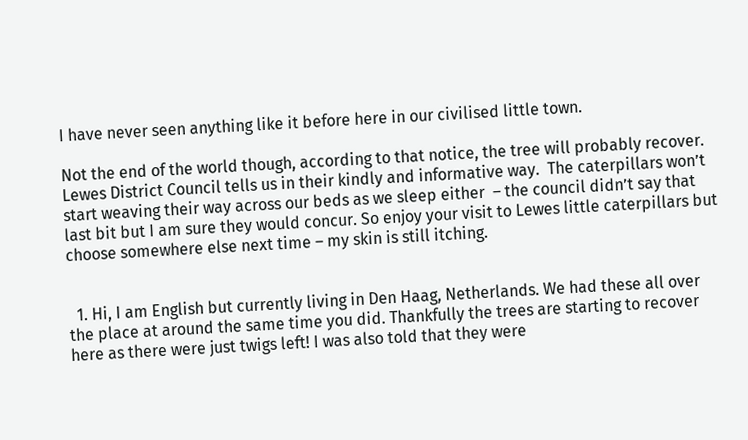I have never seen anything like it before here in our civilised little town.

Not the end of the world though, according to that notice, the tree will probably recover. Lewes District Council tells us in their kindly and informative way.  The caterpillars won’t start weaving their way across our beds as we sleep either  – the council didn’t say that last bit but I am sure they would concur. So enjoy your visit to Lewes little caterpillars but choose somewhere else next time – my skin is still itching.


  1. Hi, I am English but currently living in Den Haag, Netherlands. We had these all over the place at around the same time you did. Thankfully the trees are starting to recover here as there were just twigs left! I was also told that they were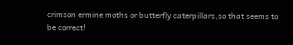crimson ermine moths or butterfly caterpillars,so that seems to be correct!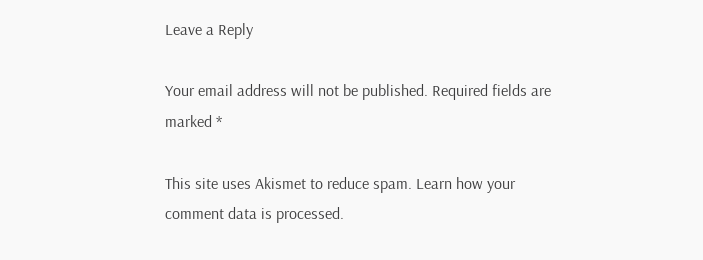Leave a Reply

Your email address will not be published. Required fields are marked *

This site uses Akismet to reduce spam. Learn how your comment data is processed.